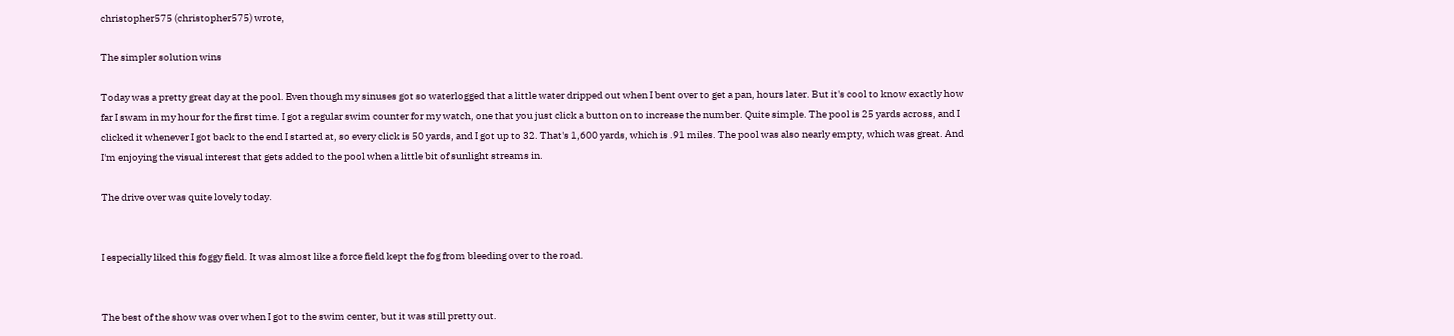christopher575 (christopher575) wrote,

The simpler solution wins

Today was a pretty great day at the pool. Even though my sinuses got so waterlogged that a little water dripped out when I bent over to get a pan, hours later. But it's cool to know exactly how far I swam in my hour for the first time. I got a regular swim counter for my watch, one that you just click a button on to increase the number. Quite simple. The pool is 25 yards across, and I clicked it whenever I got back to the end I started at, so every click is 50 yards, and I got up to 32. That's 1,600 yards, which is .91 miles. The pool was also nearly empty, which was great. And I'm enjoying the visual interest that gets added to the pool when a little bit of sunlight streams in.

The drive over was quite lovely today.


I especially liked this foggy field. It was almost like a force field kept the fog from bleeding over to the road.


The best of the show was over when I got to the swim center, but it was still pretty out.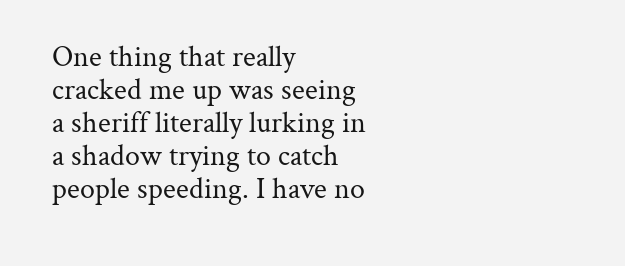One thing that really cracked me up was seeing a sheriff literally lurking in a shadow trying to catch people speeding. I have no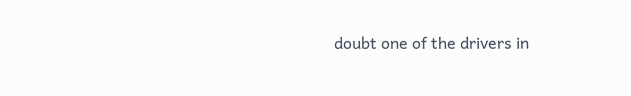doubt one of the drivers in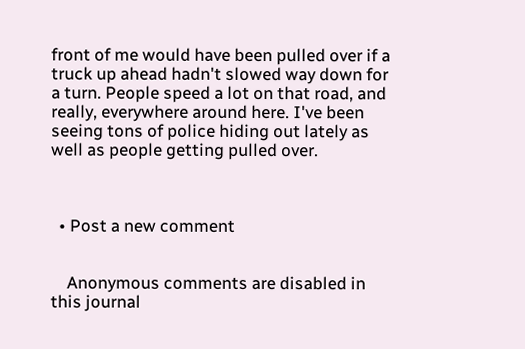front of me would have been pulled over if a truck up ahead hadn't slowed way down for a turn. People speed a lot on that road, and really, everywhere around here. I've been seeing tons of police hiding out lately as well as people getting pulled over.



  • Post a new comment


    Anonymous comments are disabled in this journal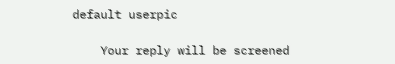default userpic

    Your reply will be screened